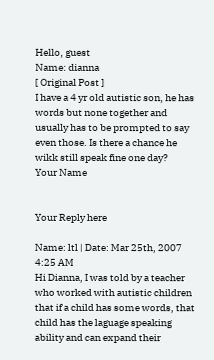Hello, guest
Name: dianna
[ Original Post ]
I have a 4 yr old autistic son, he has words but none together and usually has to be prompted to say even those. Is there a chance he wikk still speak fine one day?
Your Name


Your Reply here

Name: ltl | Date: Mar 25th, 2007 4:25 AM
Hi Dianna, I was told by a teacher who worked with autistic children that if a child has some words, that child has the laguage speaking ability and can expand their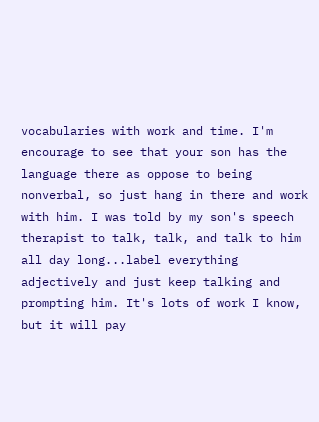vocabularies with work and time. I'm encourage to see that your son has the language there as oppose to being nonverbal, so just hang in there and work with him. I was told by my son's speech therapist to talk, talk, and talk to him all day long...label everything adjectively and just keep talking and prompting him. It's lots of work I know, but it will pay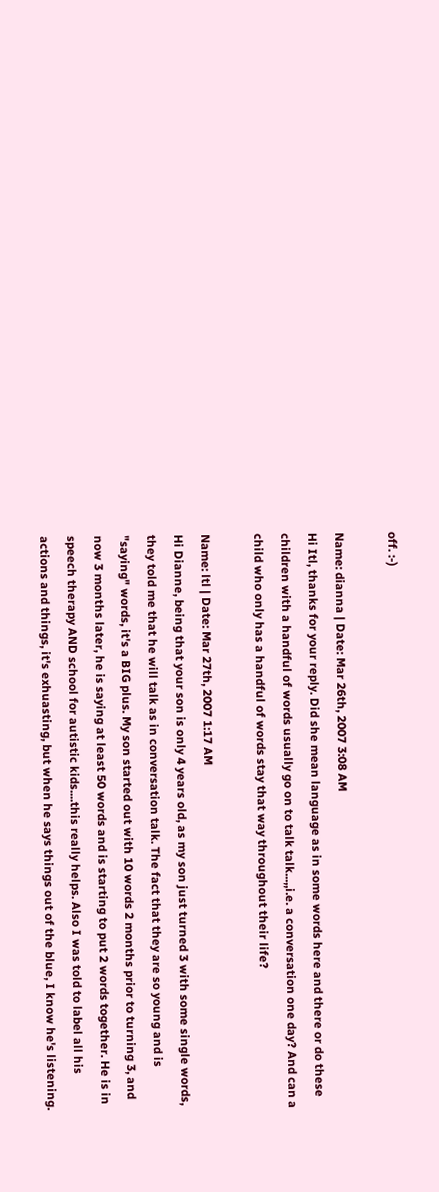off. :-)

Name: dianna | Date: Mar 26th, 2007 3:08 AM
Hi Itl, thanks for your reply. Did she mean language as in some words here and there or do these children with a handful of words usually go on to talk talk...,,i.e. a conversation one day? And can a child who only has a handful of words stay that way throughout their life?

Name: ltl | Date: Mar 27th, 2007 1:17 AM
Hi Dianne, being that your son is only 4 years old, as my son just turned 3 with some single words, they told me that he will talk as in conversation talk. The fact that they are so young and is "saying" words, it's a BIG plus. My son started out with 10 words 2 months prior to turning 3, and now 3 months later, he is saying at least 50 words and is starting to put 2 words together. He is in speech therapy AND school for autistic kids....this really helps. Also I was told to label all his actions and things, it's exhuasting, but when he says things out of the blue, I know he's listening.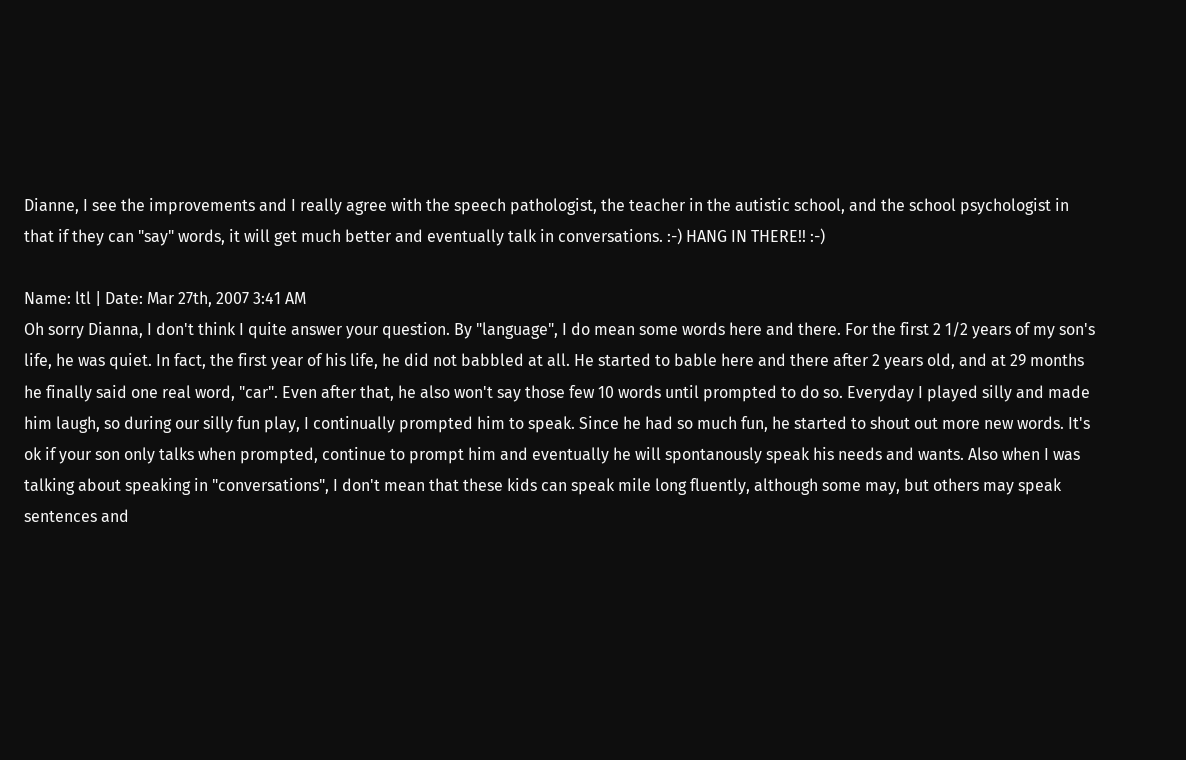Dianne, I see the improvements and I really agree with the speech pathologist, the teacher in the autistic school, and the school psychologist in that if they can "say" words, it will get much better and eventually talk in conversations. :-) HANG IN THERE!! :-)

Name: ltl | Date: Mar 27th, 2007 3:41 AM
Oh sorry Dianna, I don't think I quite answer your question. By "language", I do mean some words here and there. For the first 2 1/2 years of my son's life, he was quiet. In fact, the first year of his life, he did not babbled at all. He started to bable here and there after 2 years old, and at 29 months he finally said one real word, "car". Even after that, he also won't say those few 10 words until prompted to do so. Everyday I played silly and made him laugh, so during our silly fun play, I continually prompted him to speak. Since he had so much fun, he started to shout out more new words. It's ok if your son only talks when prompted, continue to prompt him and eventually he will spontanously speak his needs and wants. Also when I was talking about speaking in "conversations", I don't mean that these kids can speak mile long fluently, although some may, but others may speak sentences and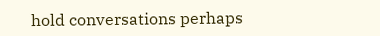hold conversations perhaps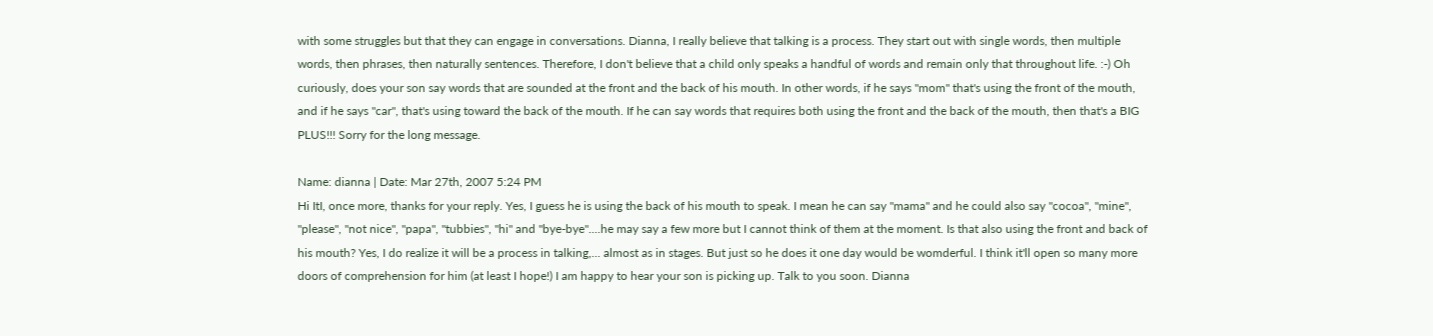with some struggles but that they can engage in conversations. Dianna, I really believe that talking is a process. They start out with single words, then multiple words, then phrases, then naturally sentences. Therefore, I don't believe that a child only speaks a handful of words and remain only that throughout life. :-) Oh curiously, does your son say words that are sounded at the front and the back of his mouth. In other words, if he says "mom" that's using the front of the mouth, and if he says "car", that's using toward the back of the mouth. If he can say words that requires both using the front and the back of the mouth, then that's a BIG PLUS!!! Sorry for the long message.

Name: dianna | Date: Mar 27th, 2007 5:24 PM
Hi ItI, once more, thanks for your reply. Yes, I guess he is using the back of his mouth to speak. I mean he can say "mama" and he could also say "cocoa", "mine", "please", "not nice", "papa", "tubbies", "hi" and "bye-bye"....he may say a few more but I cannot think of them at the moment. Is that also using the front and back of his mouth? Yes, I do realize it will be a process in talking,... almost as in stages. But just so he does it one day would be womderful. I think it'll open so many more doors of comprehension for him (at least I hope!) I am happy to hear your son is picking up. Talk to you soon. Dianna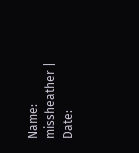Name: missheather | Date: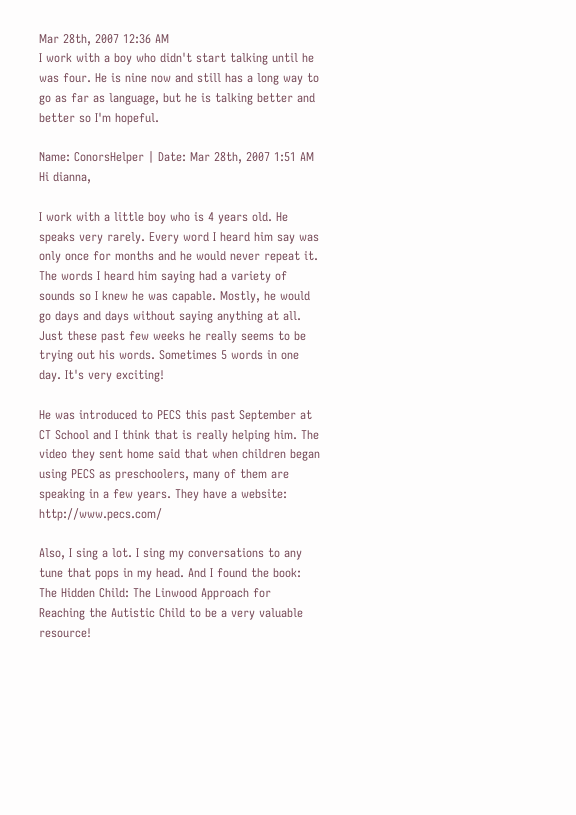Mar 28th, 2007 12:36 AM
I work with a boy who didn't start talking until he was four. He is nine now and still has a long way to go as far as language, but he is talking better and better so I'm hopeful.

Name: ConorsHelper | Date: Mar 28th, 2007 1:51 AM
Hi dianna,

I work with a little boy who is 4 years old. He speaks very rarely. Every word I heard him say was only once for months and he would never repeat it. The words I heard him saying had a variety of sounds so I knew he was capable. Mostly, he would go days and days without saying anything at all. Just these past few weeks he really seems to be trying out his words. Sometimes 5 words in one day. It's very exciting!

He was introduced to PECS this past September at CT School and I think that is really helping him. The video they sent home said that when children began using PECS as preschoolers, many of them are speaking in a few years. They have a website: http://www.pecs.com/

Also, I sing a lot. I sing my conversations to any tune that pops in my head. And I found the book: The Hidden Child: The Linwood Approach for Reaching the Autistic Child to be a very valuable resource!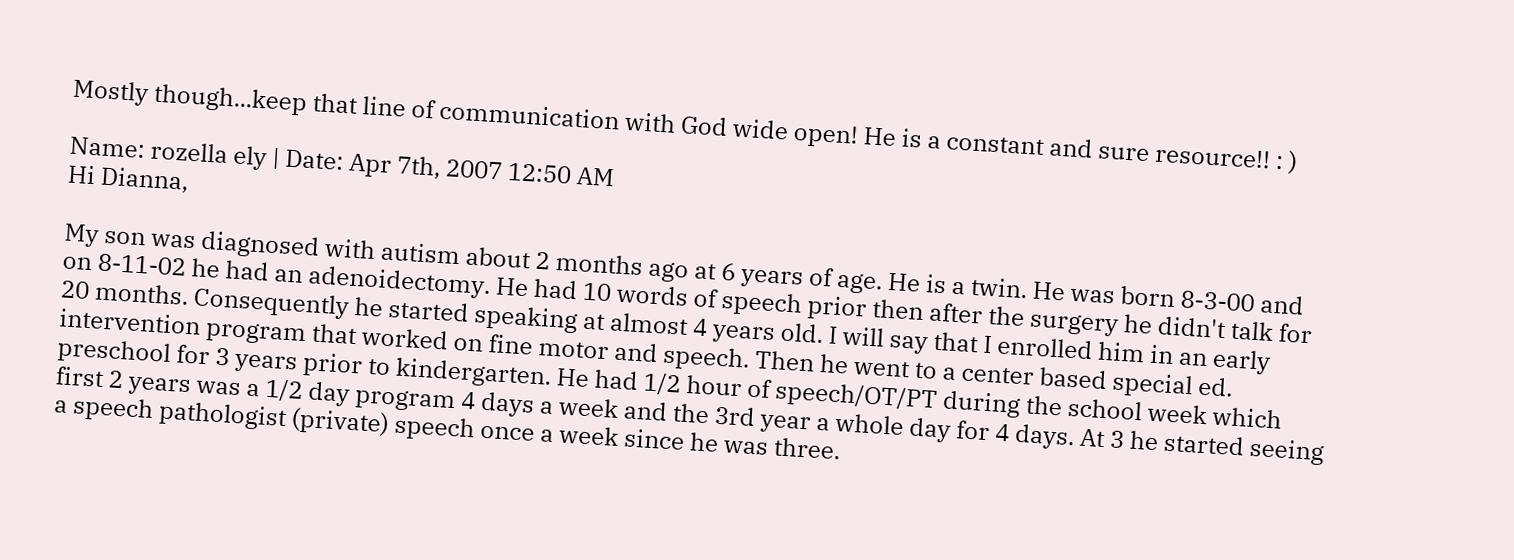Mostly though...keep that line of communication with God wide open! He is a constant and sure resource!! : )

Name: rozella ely | Date: Apr 7th, 2007 12:50 AM
Hi Dianna,

My son was diagnosed with autism about 2 months ago at 6 years of age. He is a twin. He was born 8-3-00 and on 8-11-02 he had an adenoidectomy. He had 10 words of speech prior then after the surgery he didn't talk for 20 months. Consequently he started speaking at almost 4 years old. I will say that I enrolled him in an early intervention program that worked on fine motor and speech. Then he went to a center based special ed. preschool for 3 years prior to kindergarten. He had 1/2 hour of speech/OT/PT during the school week which first 2 years was a 1/2 day program 4 days a week and the 3rd year a whole day for 4 days. At 3 he started seeing a speech pathologist (private) speech once a week since he was three.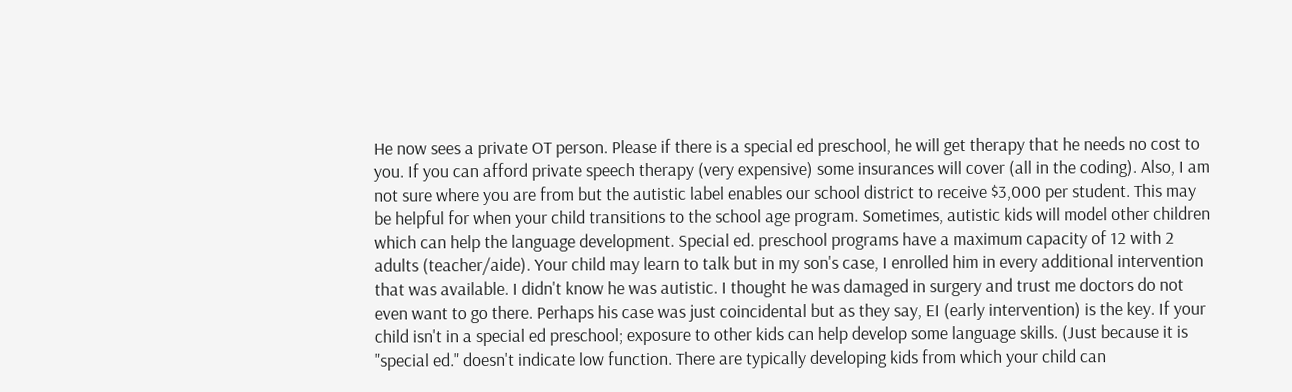He now sees a private OT person. Please if there is a special ed preschool, he will get therapy that he needs no cost to you. If you can afford private speech therapy (very expensive) some insurances will cover (all in the coding). Also, I am not sure where you are from but the autistic label enables our school district to receive $3,000 per student. This may be helpful for when your child transitions to the school age program. Sometimes, autistic kids will model other children which can help the language development. Special ed. preschool programs have a maximum capacity of 12 with 2 adults (teacher/aide). Your child may learn to talk but in my son's case, I enrolled him in every additional intervention that was available. I didn't know he was autistic. I thought he was damaged in surgery and trust me doctors do not even want to go there. Perhaps his case was just coincidental but as they say, EI (early intervention) is the key. If your child isn't in a special ed preschool; exposure to other kids can help develop some language skills. (Just because it is "special ed." doesn't indicate low function. There are typically developing kids from which your child can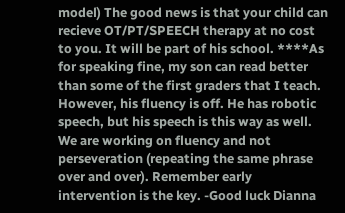model) The good news is that your child can recieve OT/PT/SPEECH therapy at no cost to you. It will be part of his school. ****As for speaking fine, my son can read better than some of the first graders that I teach. However, his fluency is off. He has robotic speech, but his speech is this way as well. We are working on fluency and not perseveration (repeating the same phrase over and over). Remember early intervention is the key. -Good luck Dianna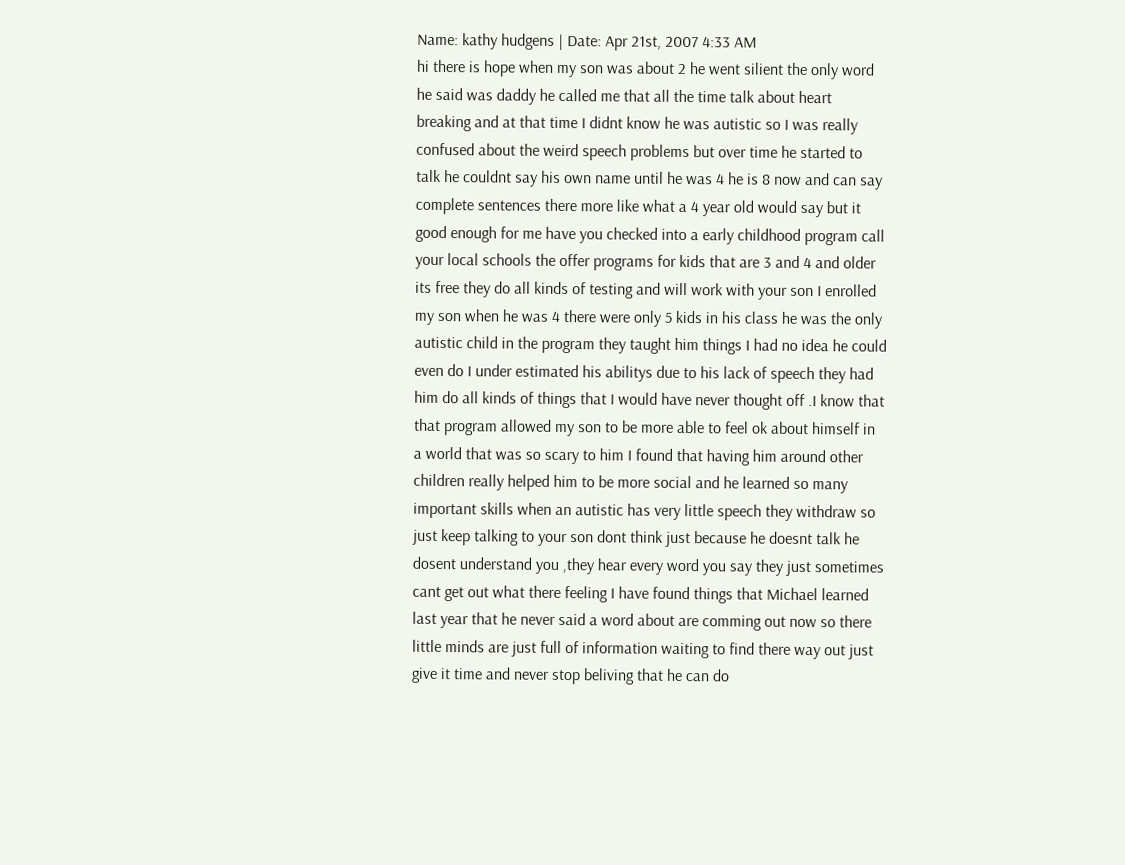Name: kathy hudgens | Date: Apr 21st, 2007 4:33 AM
hi there is hope when my son was about 2 he went silient the only word he said was daddy he called me that all the time talk about heart breaking and at that time I didnt know he was autistic so I was really confused about the weird speech problems but over time he started to talk he couldnt say his own name until he was 4 he is 8 now and can say complete sentences there more like what a 4 year old would say but it good enough for me have you checked into a early childhood program call your local schools the offer programs for kids that are 3 and 4 and older its free they do all kinds of testing and will work with your son I enrolled my son when he was 4 there were only 5 kids in his class he was the only autistic child in the program they taught him things I had no idea he could even do I under estimated his abilitys due to his lack of speech they had him do all kinds of things that I would have never thought off .I know that that program allowed my son to be more able to feel ok about himself in a world that was so scary to him I found that having him around other children really helped him to be more social and he learned so many important skills when an autistic has very little speech they withdraw so just keep talking to your son dont think just because he doesnt talk he dosent understand you ,they hear every word you say they just sometimes cant get out what there feeling I have found things that Michael learned last year that he never said a word about are comming out now so there little minds are just full of information waiting to find there way out just give it time and never stop beliving that he can do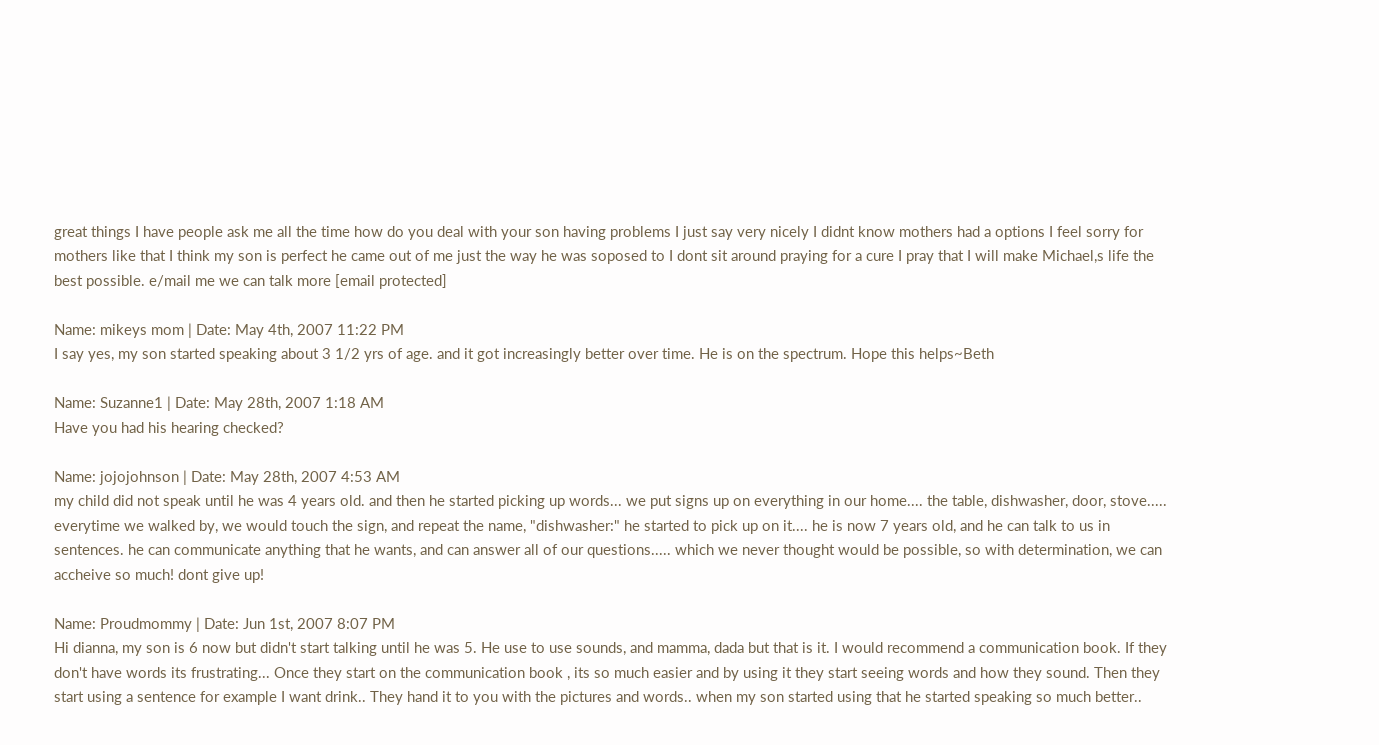great things I have people ask me all the time how do you deal with your son having problems I just say very nicely I didnt know mothers had a options I feel sorry for mothers like that I think my son is perfect he came out of me just the way he was soposed to I dont sit around praying for a cure I pray that I will make Michael,s life the best possible. e/mail me we can talk more [email protected]

Name: mikeys mom | Date: May 4th, 2007 11:22 PM
I say yes, my son started speaking about 3 1/2 yrs of age. and it got increasingly better over time. He is on the spectrum. Hope this helps~Beth

Name: Suzanne1 | Date: May 28th, 2007 1:18 AM
Have you had his hearing checked?

Name: jojojohnson | Date: May 28th, 2007 4:53 AM
my child did not speak until he was 4 years old. and then he started picking up words... we put signs up on everything in our home.... the table, dishwasher, door, stove..... everytime we walked by, we would touch the sign, and repeat the name, "dishwasher:" he started to pick up on it.... he is now 7 years old, and he can talk to us in sentences. he can communicate anything that he wants, and can answer all of our questions..... which we never thought would be possible, so with determination, we can accheive so much! dont give up!

Name: Proudmommy | Date: Jun 1st, 2007 8:07 PM
Hi dianna, my son is 6 now but didn't start talking until he was 5. He use to use sounds, and mamma, dada but that is it. I would recommend a communication book. If they don't have words its frustrating... Once they start on the communication book , its so much easier and by using it they start seeing words and how they sound. Then they start using a sentence for example I want drink.. They hand it to you with the pictures and words.. when my son started using that he started speaking so much better..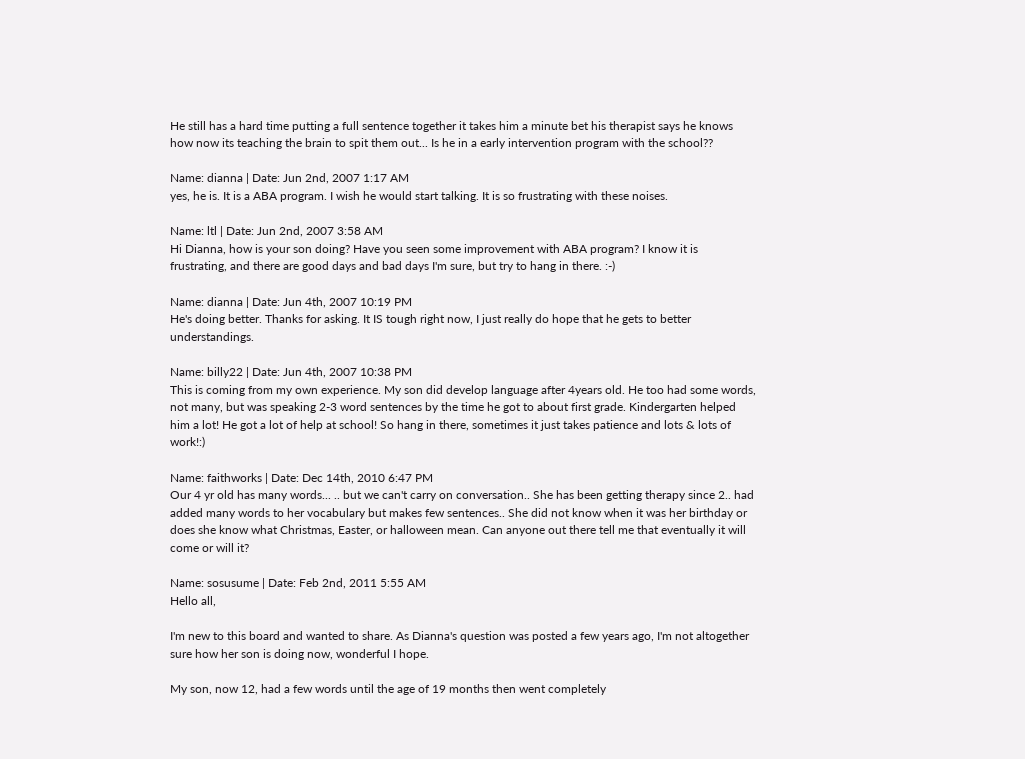He still has a hard time putting a full sentence together it takes him a minute bet his therapist says he knows how now its teaching the brain to spit them out... Is he in a early intervention program with the school??

Name: dianna | Date: Jun 2nd, 2007 1:17 AM
yes, he is. It is a ABA program. I wish he would start talking. It is so frustrating with these noises.

Name: ltl | Date: Jun 2nd, 2007 3:58 AM
Hi Dianna, how is your son doing? Have you seen some improvement with ABA program? I know it is frustrating, and there are good days and bad days I'm sure, but try to hang in there. :-)

Name: dianna | Date: Jun 4th, 2007 10:19 PM
He's doing better. Thanks for asking. It IS tough right now, I just really do hope that he gets to better understandings.

Name: billy22 | Date: Jun 4th, 2007 10:38 PM
This is coming from my own experience. My son did develop language after 4years old. He too had some words, not many, but was speaking 2-3 word sentences by the time he got to about first grade. Kindergarten helped him a lot! He got a lot of help at school! So hang in there, sometimes it just takes patience and lots & lots of work!:)

Name: faithworks | Date: Dec 14th, 2010 6:47 PM
Our 4 yr old has many words... .. but we can't carry on conversation.. She has been getting therapy since 2.. had added many words to her vocabulary but makes few sentences.. She did not know when it was her birthday or does she know what Christmas, Easter, or halloween mean. Can anyone out there tell me that eventually it will come or will it?

Name: sosusume | Date: Feb 2nd, 2011 5:55 AM
Hello all,

I'm new to this board and wanted to share. As Dianna's question was posted a few years ago, I'm not altogether sure how her son is doing now, wonderful I hope.

My son, now 12, had a few words until the age of 19 months then went completely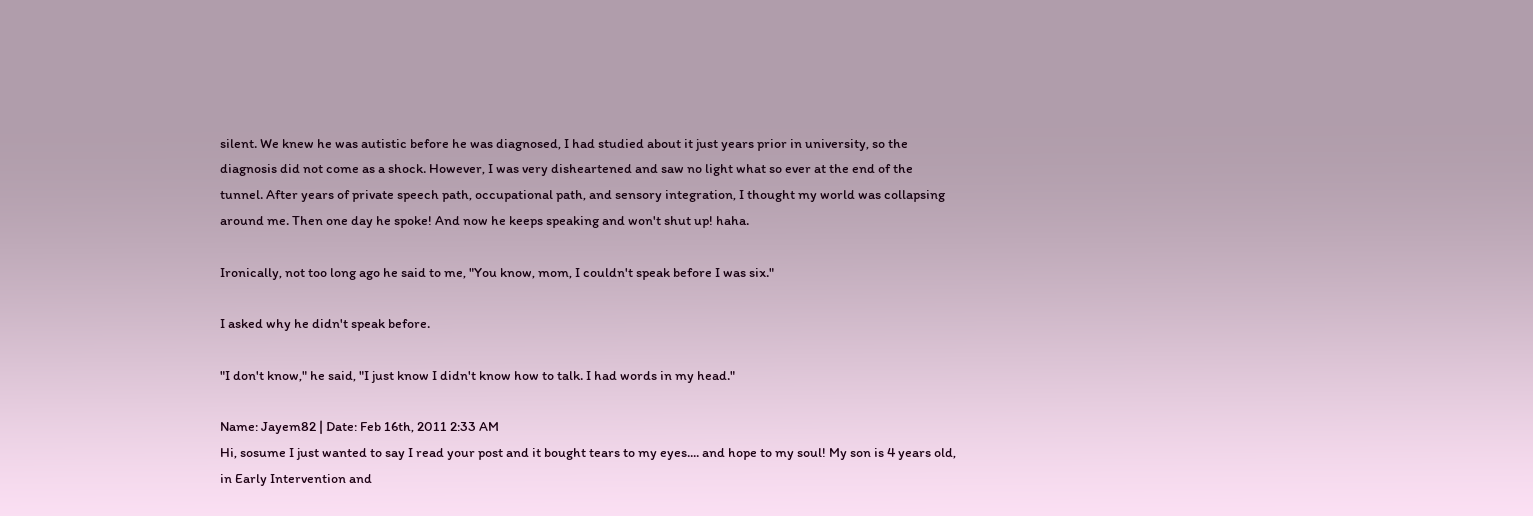silent. We knew he was autistic before he was diagnosed, I had studied about it just years prior in university, so the diagnosis did not come as a shock. However, I was very disheartened and saw no light what so ever at the end of the tunnel. After years of private speech path, occupational path, and sensory integration, I thought my world was collapsing around me. Then one day he spoke! And now he keeps speaking and won't shut up! haha.

Ironically, not too long ago he said to me, "You know, mom, I couldn't speak before I was six."

I asked why he didn't speak before.

"I don't know," he said, "I just know I didn't know how to talk. I had words in my head."

Name: Jayem82 | Date: Feb 16th, 2011 2:33 AM
Hi, sosume I just wanted to say I read your post and it bought tears to my eyes.... and hope to my soul! My son is 4 years old, in Early Intervention and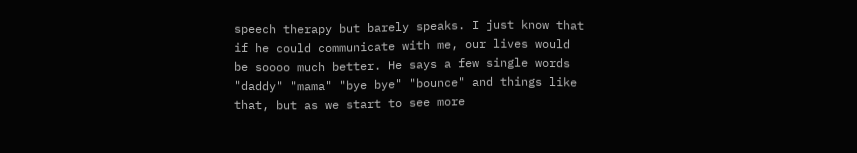speech therapy but barely speaks. I just know that if he could communicate with me, our lives would be soooo much better. He says a few single words "daddy" "mama" "bye bye" "bounce" and things like that, but as we start to see more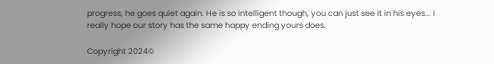progress, he goes quiet again. He is so intelligent though, you can just see it in his eyes... I really hope our story has the same happy ending yours does.

Copyright 2024©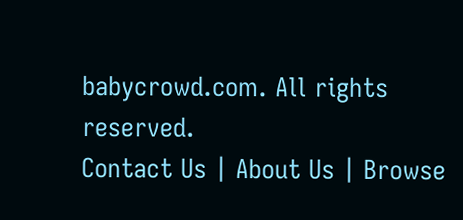babycrowd.com. All rights reserved.
Contact Us | About Us | Browse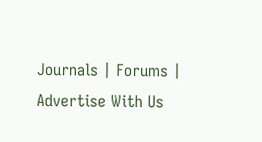Journals | Forums | Advertise With Us